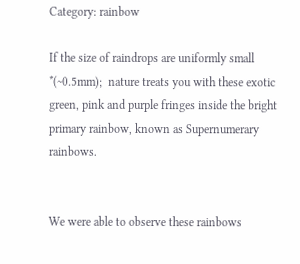Category: rainbow

If the size of raindrops are uniformly small *(~0.5mm);  nature treats you with these exotic green, pink and purple fringes inside the bright primary rainbow, known as Supernumerary rainbows.


We were able to observe these rainbows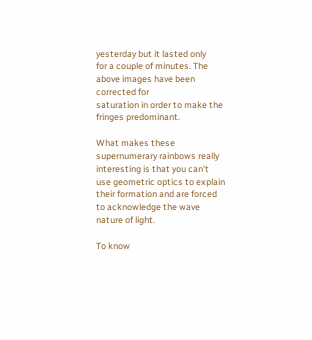yesterday but it lasted only
for a couple of minutes. The above images have been corrected for
saturation in order to make the fringes predominant.

What makes these supernumerary rainbows really interesting is that you can’t use geometric optics to explain their formation and are forced to acknowledge the wave nature of light.

To know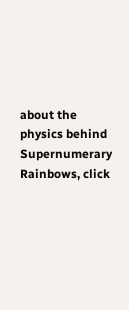about the physics behind Supernumerary Rainbows, click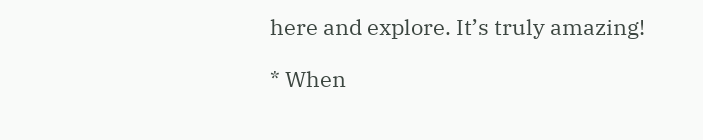here and explore. It’s truly amazing!

* When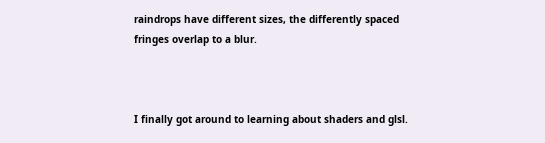raindrops have different sizes, the differently spaced fringes overlap to a blur.



I finally got around to learning about shaders and glsl.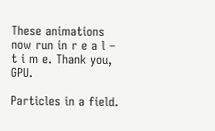These animations now run in r e a l – t i m e. Thank you, GPU.

Particles in a field.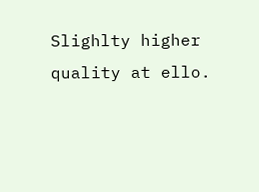Slighlty higher quality at ello.